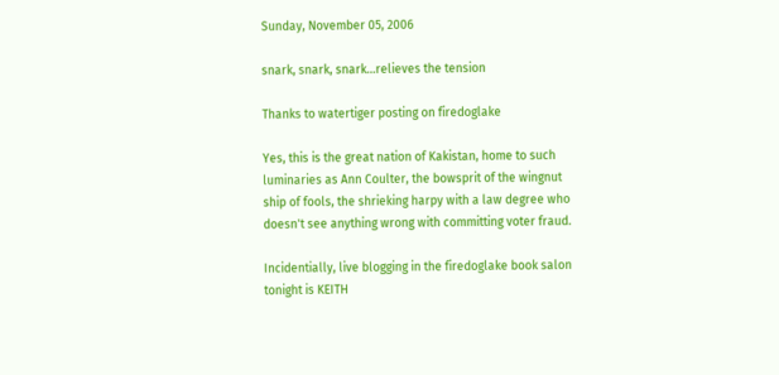Sunday, November 05, 2006

snark, snark, snark...relieves the tension

Thanks to watertiger posting on firedoglake

Yes, this is the great nation of Kakistan, home to such luminaries as Ann Coulter, the bowsprit of the wingnut ship of fools, the shrieking harpy with a law degree who doesn't see anything wrong with committing voter fraud.

Incidentially, live blogging in the firedoglake book salon tonight is KEITH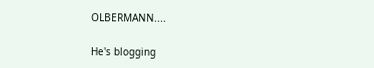OLBERMANN....

He's blogging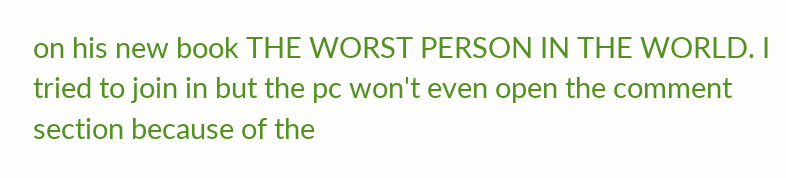on his new book THE WORST PERSON IN THE WORLD. I tried to join in but the pc won't even open the comment section because of the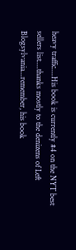heavy traffic....His book is currently #4 on the NYT best sellers list....thanks mostly to the denizens of Left Blogsylvania...remember, his book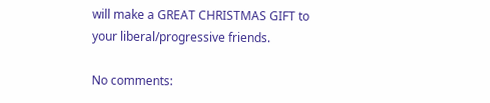will make a GREAT CHRISTMAS GIFT to your liberal/progressive friends.

No comments: